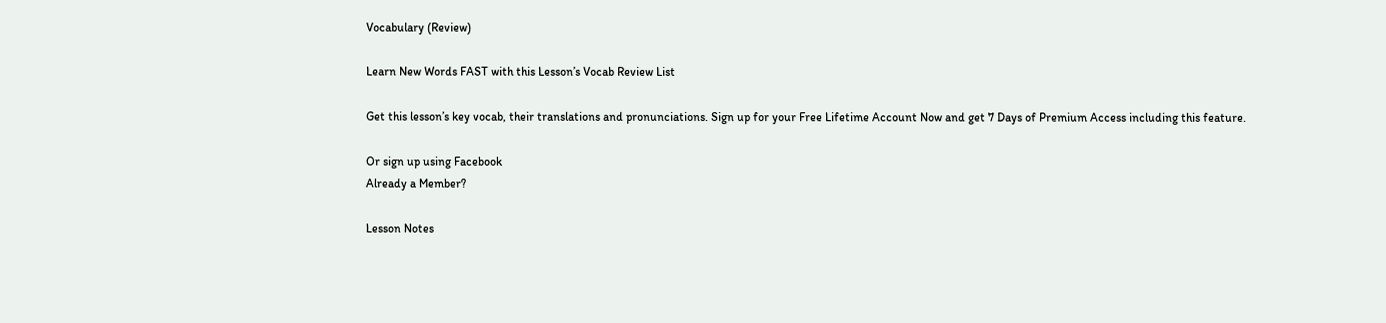Vocabulary (Review)

Learn New Words FAST with this Lesson’s Vocab Review List

Get this lesson’s key vocab, their translations and pronunciations. Sign up for your Free Lifetime Account Now and get 7 Days of Premium Access including this feature.

Or sign up using Facebook
Already a Member?

Lesson Notes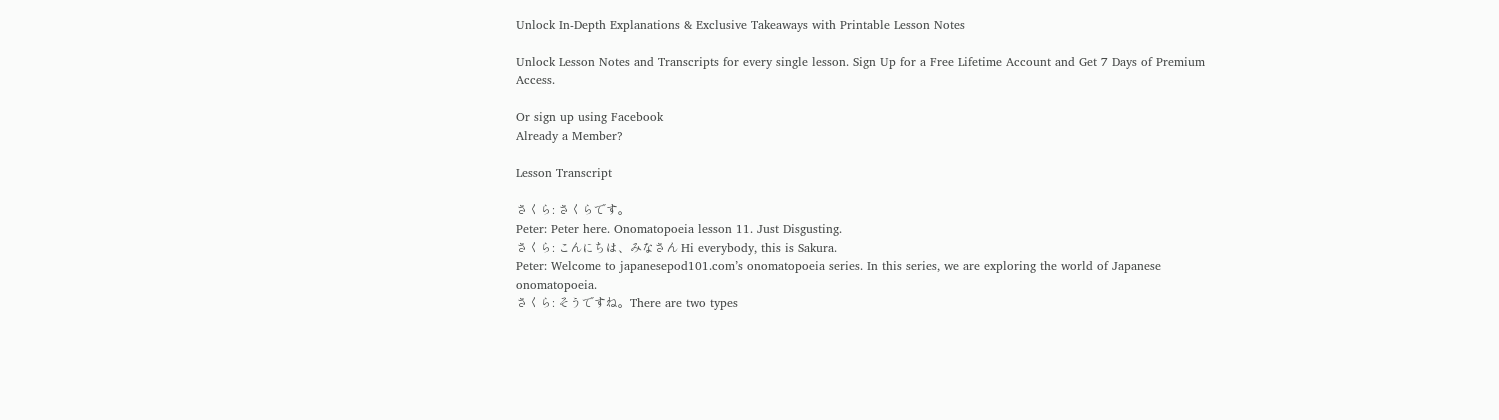Unlock In-Depth Explanations & Exclusive Takeaways with Printable Lesson Notes

Unlock Lesson Notes and Transcripts for every single lesson. Sign Up for a Free Lifetime Account and Get 7 Days of Premium Access.

Or sign up using Facebook
Already a Member?

Lesson Transcript

さくら: さくらです。
Peter: Peter here. Onomatopoeia lesson 11. Just Disgusting.
さくら: こんにちは、みなさん Hi everybody, this is Sakura.
Peter: Welcome to japanesepod101.com’s onomatopoeia series. In this series, we are exploring the world of Japanese onomatopoeia.
さくら: そうですね。There are two types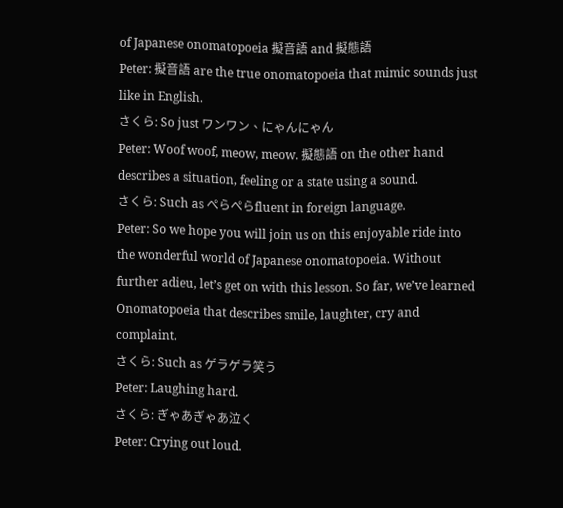of Japanese onomatopoeia 擬音語 and 擬態語
Peter: 擬音語 are the true onomatopoeia that mimic sounds just like in English.
さくら: So just ワンワン、にゃんにゃん
Peter: Woof woof, meow, meow. 擬態語 on the other hand describes a situation, feeling or a state using a sound.
さくら: Such as ぺらぺらfluent in foreign language.
Peter: So we hope you will join us on this enjoyable ride into the wonderful world of Japanese onomatopoeia. Without further adieu, let’s get on with this lesson. So far, we’ve learned Onomatopoeia that describes smile, laughter, cry and complaint.
さくら: Such as ゲラゲラ笑う
Peter: Laughing hard.
さくら: ぎゃあぎゃあ泣く
Peter: Crying out loud.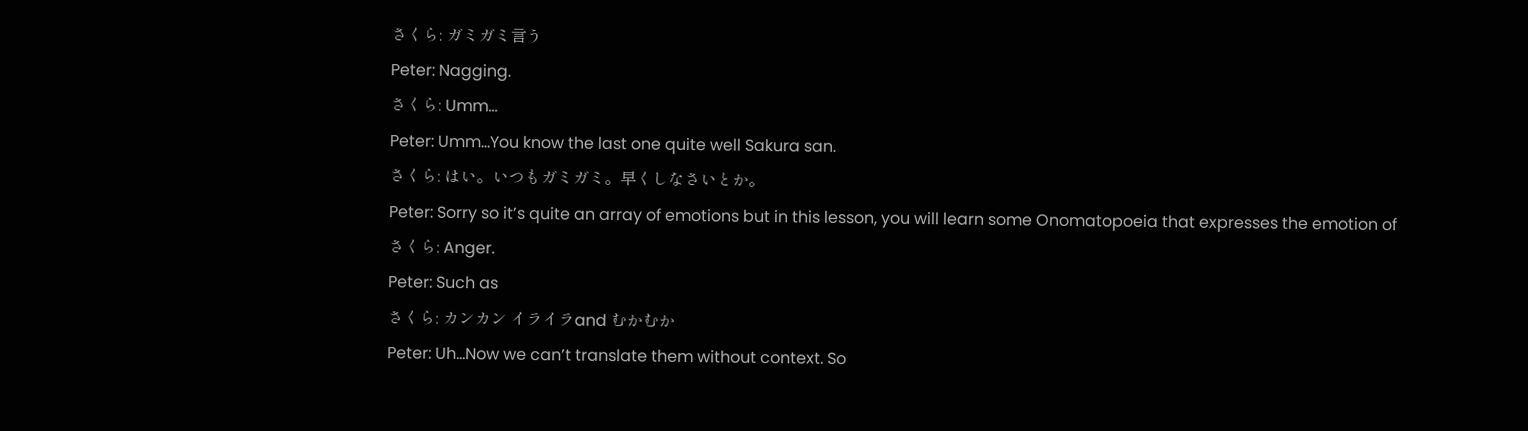さくら: ガミガミ言う
Peter: Nagging.
さくら: Umm…
Peter: Umm…You know the last one quite well Sakura san.
さくら: はい。いつもガミガミ。早くしなさいとか。
Peter: Sorry so it’s quite an array of emotions but in this lesson, you will learn some Onomatopoeia that expresses the emotion of
さくら: Anger.
Peter: Such as
さくら: カンカン イライラand むかむか
Peter: Uh…Now we can’t translate them without context. So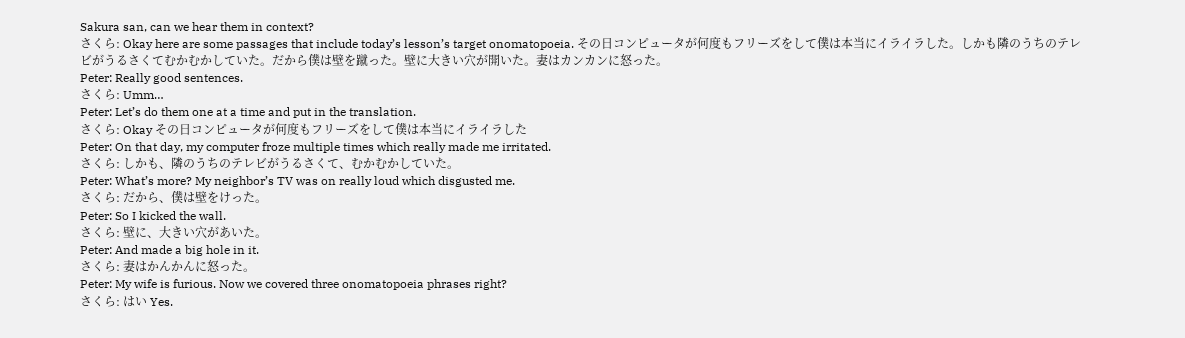Sakura san, can we hear them in context?
さくら: Okay here are some passages that include today’s lesson’s target onomatopoeia. その日コンピュータが何度もフリーズをして僕は本当にイライラした。しかも隣のうちのテレビがうるさくてむかむかしていた。だから僕は壁を蹴った。壁に大きい穴が開いた。妻はカンカンに怒った。
Peter: Really good sentences.
さくら: Umm…
Peter: Let’s do them one at a time and put in the translation.
さくら: Okay その日コンピュータが何度もフリーズをして僕は本当にイライラした
Peter: On that day, my computer froze multiple times which really made me irritated.
さくら: しかも、隣のうちのテレビがうるさくて、むかむかしていた。
Peter: What’s more? My neighbor’s TV was on really loud which disgusted me.
さくら: だから、僕は壁をけった。
Peter: So I kicked the wall.
さくら: 壁に、大きい穴があいた。
Peter: And made a big hole in it.
さくら: 妻はかんかんに怒った。
Peter: My wife is furious. Now we covered three onomatopoeia phrases right?
さくら: はい Yes.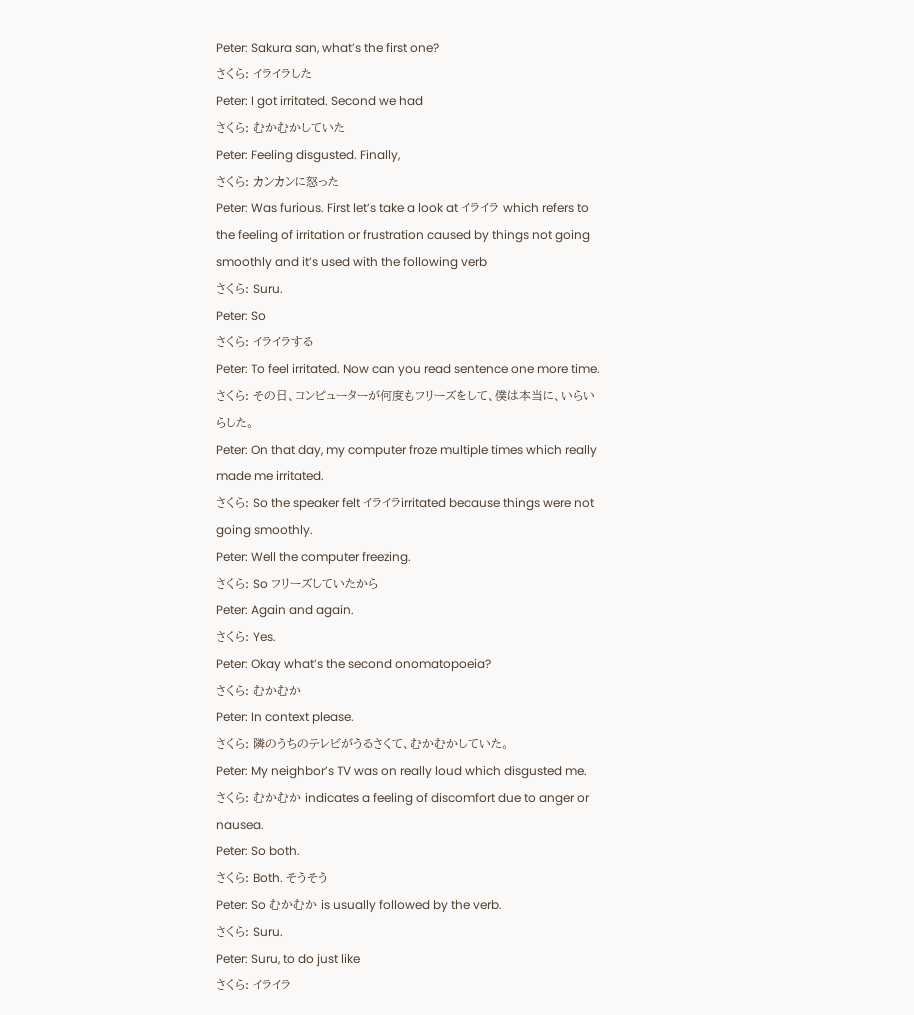Peter: Sakura san, what’s the first one?
さくら: イライラした
Peter: I got irritated. Second we had
さくら: むかむかしていた
Peter: Feeling disgusted. Finally,
さくら: カンカンに怒った
Peter: Was furious. First let’s take a look at イライラ which refers to the feeling of irritation or frustration caused by things not going smoothly and it’s used with the following verb
さくら: Suru.
Peter: So
さくら: イライラする
Peter: To feel irritated. Now can you read sentence one more time.
さくら: その日、コンピューターが何度もフリーズをして、僕は本当に、いらいらした。
Peter: On that day, my computer froze multiple times which really made me irritated.
さくら: So the speaker felt イライラirritated because things were not going smoothly.
Peter: Well the computer freezing.
さくら: So フリーズしていたから
Peter: Again and again.
さくら: Yes.
Peter: Okay what’s the second onomatopoeia?
さくら: むかむか
Peter: In context please.
さくら: 隣のうちのテレビがうるさくて、むかむかしていた。
Peter: My neighbor’s TV was on really loud which disgusted me.
さくら: むかむか indicates a feeling of discomfort due to anger or nausea.
Peter: So both.
さくら: Both. そうそう
Peter: So むかむか is usually followed by the verb.
さくら: Suru.
Peter: Suru, to do just like
さくら: イライラ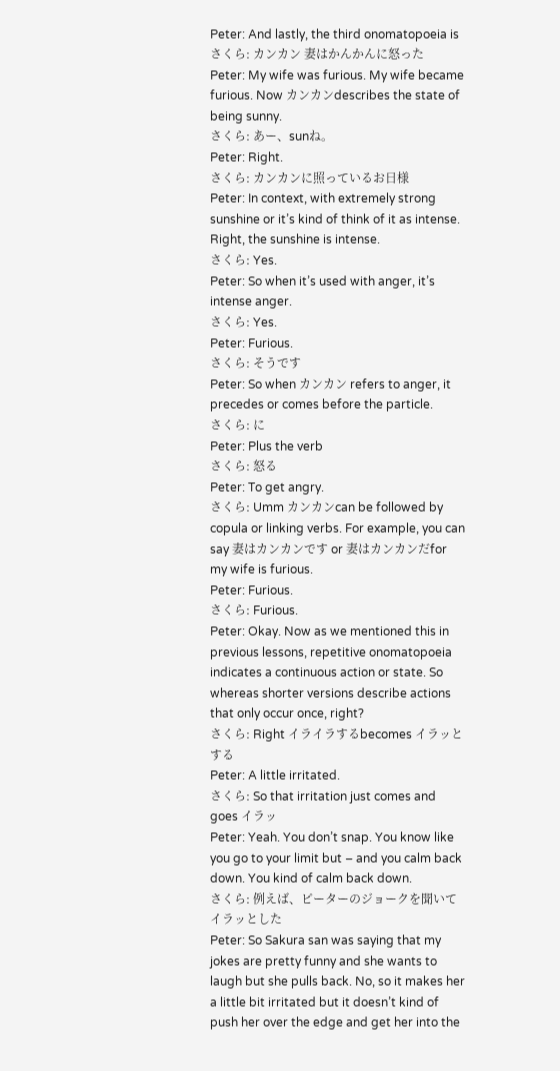Peter: And lastly, the third onomatopoeia is
さくら: カンカン 妻はかんかんに怒った
Peter: My wife was furious. My wife became furious. Now カンカンdescribes the state of being sunny.
さくら: あー、sunね。
Peter: Right.
さくら: カンカンに照っているお日様
Peter: In context, with extremely strong sunshine or it’s kind of think of it as intense. Right, the sunshine is intense.
さくら: Yes.
Peter: So when it’s used with anger, it’s intense anger.
さくら: Yes.
Peter: Furious.
さくら: そうです
Peter: So when カンカン refers to anger, it precedes or comes before the particle.
さくら: に
Peter: Plus the verb
さくら: 怒る
Peter: To get angry.
さくら: Umm カンカンcan be followed by copula or linking verbs. For example, you can say 妻はカンカンです or 妻はカンカンだfor my wife is furious.
Peter: Furious.
さくら: Furious.
Peter: Okay. Now as we mentioned this in previous lessons, repetitive onomatopoeia indicates a continuous action or state. So whereas shorter versions describe actions that only occur once, right?
さくら: Right イライラするbecomes イラッとする
Peter: A little irritated.
さくら: So that irritation just comes and goes イラッ
Peter: Yeah. You don’t snap. You know like you go to your limit but – and you calm back down. You kind of calm back down.
さくら: 例えば、ピーターのジョークを聞いてイラッとした
Peter: So Sakura san was saying that my jokes are pretty funny and she wants to laugh but she pulls back. No, so it makes her a little bit irritated but it doesn’t kind of push her over the edge and get her into the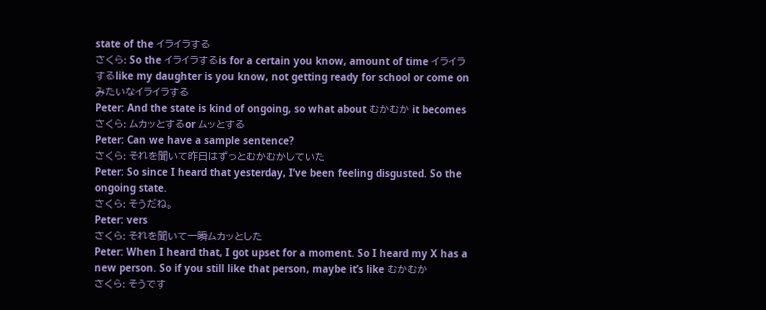state of the イライラする
さくら: So the イライラするis for a certain you know, amount of time イライラするlike my daughter is you know, not getting ready for school or come on みたいなイライラする
Peter: And the state is kind of ongoing, so what about むかむか it becomes
さくら: ムカッとするor ムッとする
Peter: Can we have a sample sentence?
さくら: それを聞いて昨日はずっとむかむかしていた
Peter: So since I heard that yesterday, I’ve been feeling disgusted. So the ongoing state.
さくら: そうだね。
Peter: vers
さくら: それを聞いて一瞬ムカッとした
Peter: When I heard that, I got upset for a moment. So I heard my X has a new person. So if you still like that person, maybe it’s like むかむか
さくら: そうです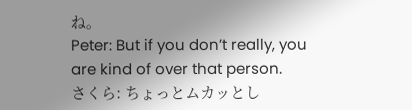ね。
Peter: But if you don’t really, you are kind of over that person.
さくら: ちょっとムカッとし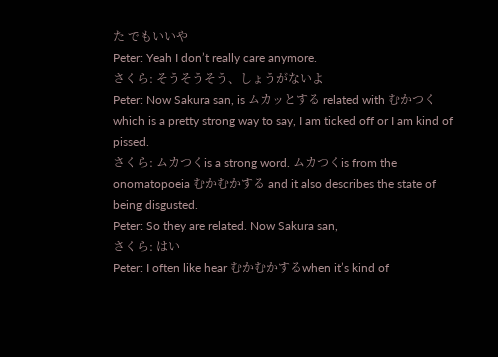た でもいいや
Peter: Yeah I don’t really care anymore.
さくら: そうそうそう、しょうがないよ
Peter: Now Sakura san, is ムカッとする related with むかつくwhich is a pretty strong way to say, I am ticked off or I am kind of pissed.
さくら: ムカつくis a strong word. ムカつくis from the onomatopoeia むかむかする and it also describes the state of being disgusted.
Peter: So they are related. Now Sakura san,
さくら: はい
Peter: I often like hear むかむかするwhen it’s kind of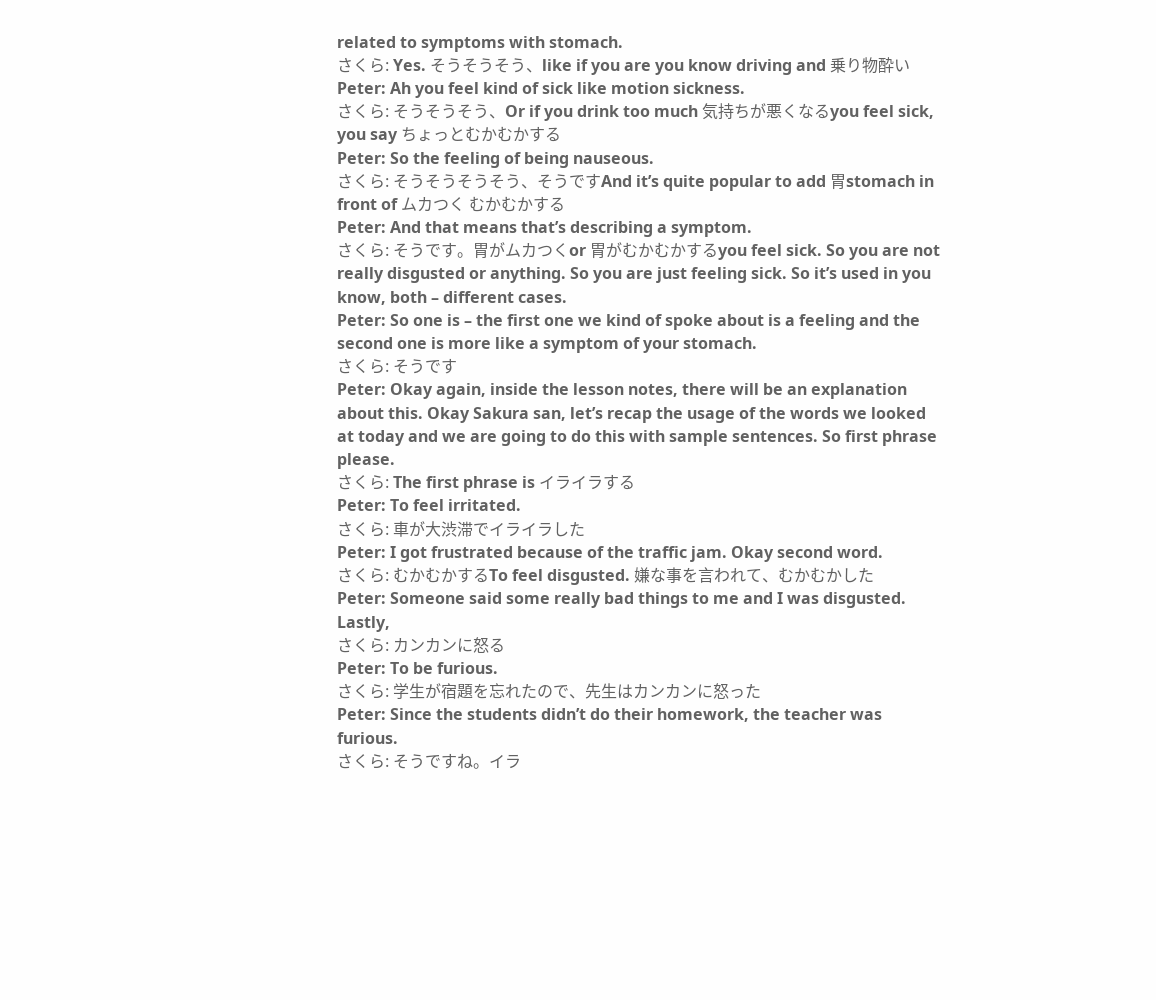related to symptoms with stomach.
さくら: Yes. そうそうそう、like if you are you know driving and 乗り物酔い
Peter: Ah you feel kind of sick like motion sickness.
さくら: そうそうそう、Or if you drink too much 気持ちが悪くなるyou feel sick, you say ちょっとむかむかする
Peter: So the feeling of being nauseous.
さくら: そうそうそうそう、そうですAnd it’s quite popular to add 胃stomach in front of ムカつく むかむかする
Peter: And that means that’s describing a symptom.
さくら: そうです。胃がムカつくor 胃がむかむかするyou feel sick. So you are not really disgusted or anything. So you are just feeling sick. So it’s used in you know, both – different cases.
Peter: So one is – the first one we kind of spoke about is a feeling and the second one is more like a symptom of your stomach.
さくら: そうです
Peter: Okay again, inside the lesson notes, there will be an explanation about this. Okay Sakura san, let’s recap the usage of the words we looked at today and we are going to do this with sample sentences. So first phrase please.
さくら: The first phrase is イライラする
Peter: To feel irritated.
さくら: 車が大渋滞でイライラした
Peter: I got frustrated because of the traffic jam. Okay second word.
さくら: むかむかするTo feel disgusted. 嫌な事を言われて、むかむかした
Peter: Someone said some really bad things to me and I was disgusted. Lastly,
さくら: カンカンに怒る
Peter: To be furious.
さくら: 学生が宿題を忘れたので、先生はカンカンに怒った
Peter: Since the students didn’t do their homework, the teacher was furious.
さくら: そうですね。イラ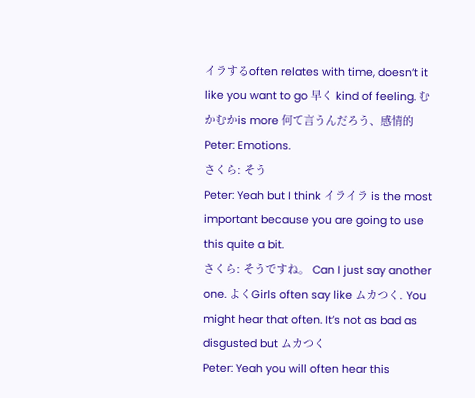イラするoften relates with time, doesn’t it like you want to go 早く kind of feeling. むかむかis more 何て言うんだろう、感情的
Peter: Emotions.
さくら: そう
Peter: Yeah but I think イライラ is the most important because you are going to use this quite a bit.
さくら: そうですね。 Can I just say another one. よくGirls often say like ムカつく. You might hear that often. It’s not as bad as disgusted but ムカつく
Peter: Yeah you will often hear this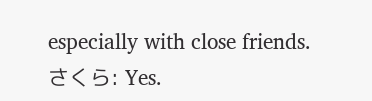especially with close friends.
さくら: Yes.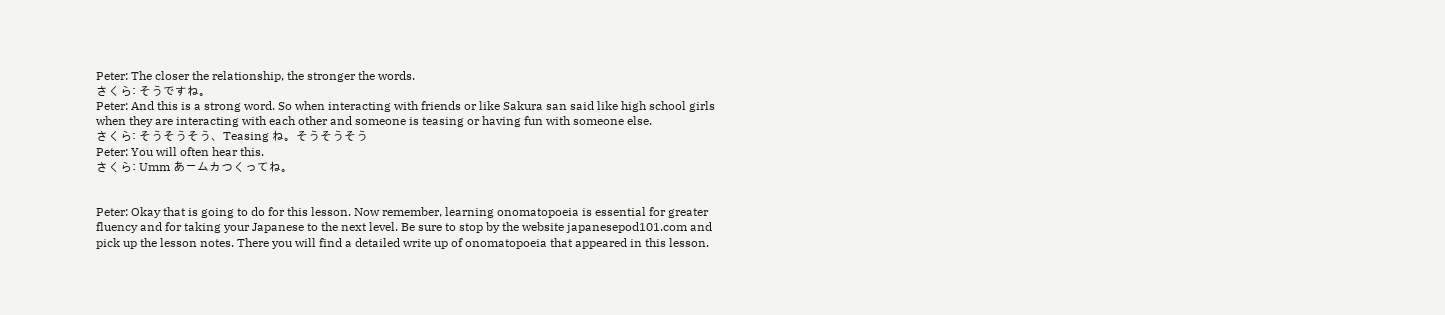Peter: The closer the relationship, the stronger the words.
さくら: そうですね。
Peter: And this is a strong word. So when interacting with friends or like Sakura san said like high school girls when they are interacting with each other and someone is teasing or having fun with someone else.
さくら: そうそうそう、Teasing ね。そうそうそう
Peter: You will often hear this.
さくら: Umm あームカつくってね。


Peter: Okay that is going to do for this lesson. Now remember, learning onomatopoeia is essential for greater fluency and for taking your Japanese to the next level. Be sure to stop by the website japanesepod101.com and pick up the lesson notes. There you will find a detailed write up of onomatopoeia that appeared in this lesson.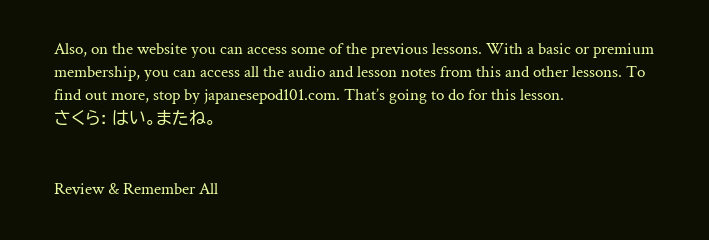Also, on the website you can access some of the previous lessons. With a basic or premium membership, you can access all the audio and lesson notes from this and other lessons. To find out more, stop by japanesepod101.com. That’s going to do for this lesson.
さくら: はい。またね。


Review & Remember All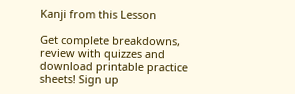Kanji from this Lesson

Get complete breakdowns, review with quizzes and download printable practice sheets! Sign up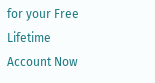for your Free Lifetime Account Now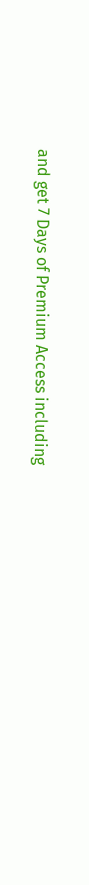and get 7 Days of Premium Access including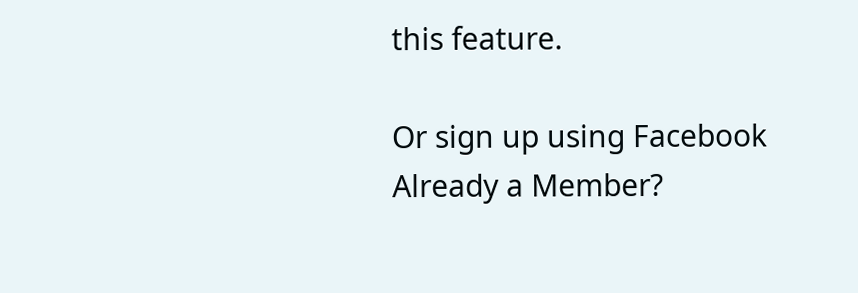this feature.

Or sign up using Facebook
Already a Member?